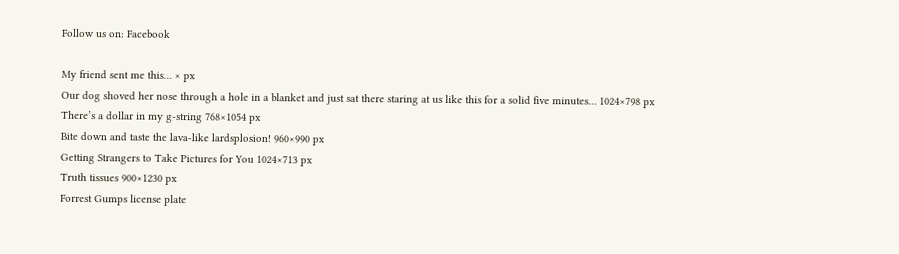Follow us on: Facebook

My friend sent me this… × px
Our dog shoved her nose through a hole in a blanket and just sat there staring at us like this for a solid five minutes… 1024×798 px
There’s a dollar in my g-string 768×1054 px
Bite down and taste the lava-like lardsplosion! 960×990 px
Getting Strangers to Take Pictures for You 1024×713 px
Truth tissues 900×1230 px
Forrest Gumps license plate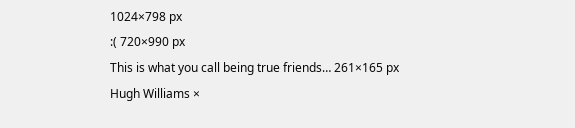1024×798 px
:( 720×990 px
This is what you call being true friends… 261×165 px
Hugh Williams ×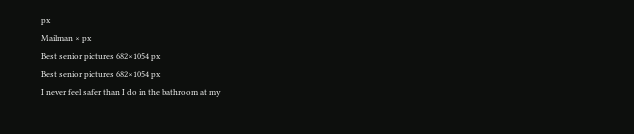px
Mailman × px
Best senior pictures 682×1054 px
Best senior pictures 682×1054 px
I never feel safer than I do in the bathroom at my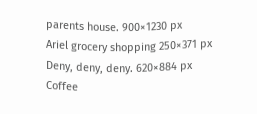parents house. 900×1230 px
Ariel grocery shopping 250×371 px
Deny, deny, deny. 620×884 px
Coffee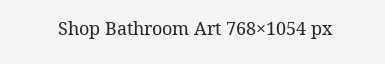Shop Bathroom Art 768×1054 px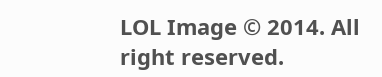LOL Image © 2014. All right reserved.